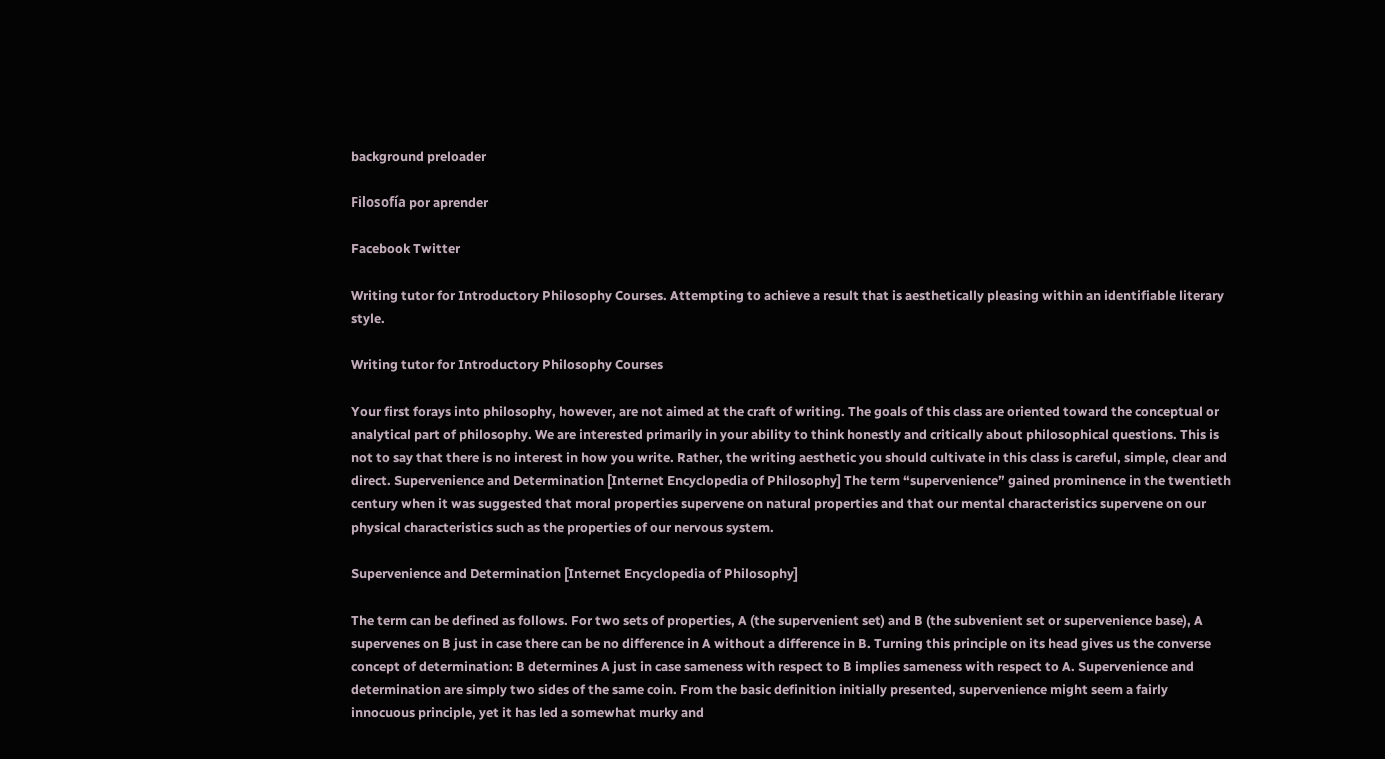background preloader

Filosofía por aprender

Facebook Twitter

Writing tutor for Introductory Philosophy Courses. Attempting to achieve a result that is aesthetically pleasing within an identifiable literary style.

Writing tutor for Introductory Philosophy Courses

Your first forays into philosophy, however, are not aimed at the craft of writing. The goals of this class are oriented toward the conceptual or analytical part of philosophy. We are interested primarily in your ability to think honestly and critically about philosophical questions. This is not to say that there is no interest in how you write. Rather, the writing aesthetic you should cultivate in this class is careful, simple, clear and direct. Supervenience and Determination [Internet Encyclopedia of Philosophy] The term “supervenience” gained prominence in the twentieth century when it was suggested that moral properties supervene on natural properties and that our mental characteristics supervene on our physical characteristics such as the properties of our nervous system.

Supervenience and Determination [Internet Encyclopedia of Philosophy]

The term can be defined as follows. For two sets of properties, A (the supervenient set) and B (the subvenient set or supervenience base), A supervenes on B just in case there can be no difference in A without a difference in B. Turning this principle on its head gives us the converse concept of determination: B determines A just in case sameness with respect to B implies sameness with respect to A. Supervenience and determination are simply two sides of the same coin. From the basic definition initially presented, supervenience might seem a fairly innocuous principle, yet it has led a somewhat murky and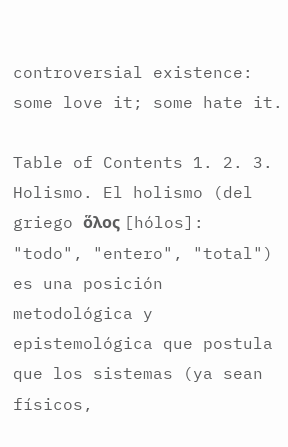controversial existence: some love it; some hate it.

Table of Contents 1. 2. 3. Holismo. El holismo (del griego ὅλος [hólos]: "todo", "entero", "total") es una posición metodológica y epistemológica que postula que los sistemas (ya sean físicos,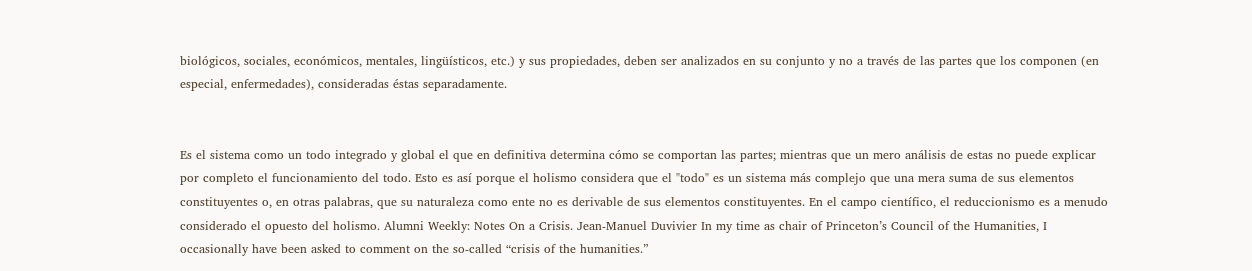biológicos, sociales, económicos, mentales, lingüísticos, etc.) y sus propiedades, deben ser analizados en su conjunto y no a través de las partes que los componen (en especial, enfermedades), consideradas éstas separadamente.


Es el sistema como un todo integrado y global el que en definitiva determina cómo se comportan las partes; mientras que un mero análisis de estas no puede explicar por completo el funcionamiento del todo. Esto es así porque el holismo considera que el "todo" es un sistema más complejo que una mera suma de sus elementos constituyentes o, en otras palabras, que su naturaleza como ente no es derivable de sus elementos constituyentes. En el campo científico, el reduccionismo es a menudo considerado el opuesto del holismo. Alumni Weekly: Notes On a Crisis. Jean-Manuel Duvivier In my time as chair of Princeton’s Council of the Humanities, I occasionally have been asked to comment on the so-called “crisis of the humanities.”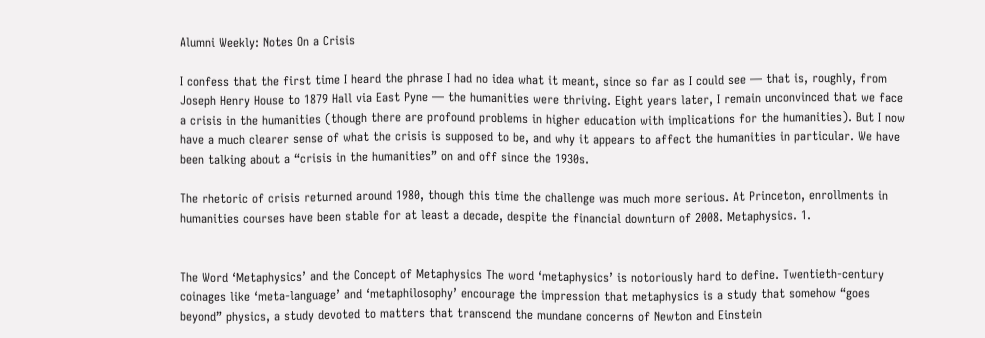Alumni Weekly: Notes On a Crisis

I confess that the first time I heard the phrase I had no idea what it meant, since so far as I could see — that is, roughly, from Joseph Henry House to 1879 Hall via East Pyne — the humanities were thriving. Eight years later, I remain unconvinced that we face a crisis in the humanities (though there are profound problems in higher education with implications for the humanities). But I now have a much clearer sense of what the crisis is supposed to be, and why it appears to affect the humanities in particular. We have been talking about a “crisis in the humanities” on and off since the 1930s.

The rhetoric of crisis returned around 1980, though this time the challenge was much more serious. At Princeton, enrollments in humanities courses have been stable for at least a decade, despite the financial downturn of 2008. Metaphysics. 1.


The Word ‘Metaphysics’ and the Concept of Metaphysics The word ‘metaphysics’ is notoriously hard to define. Twentieth-century coinages like ‘meta-language’ and ‘metaphilosophy’ encourage the impression that metaphysics is a study that somehow “goes beyond” physics, a study devoted to matters that transcend the mundane concerns of Newton and Einstein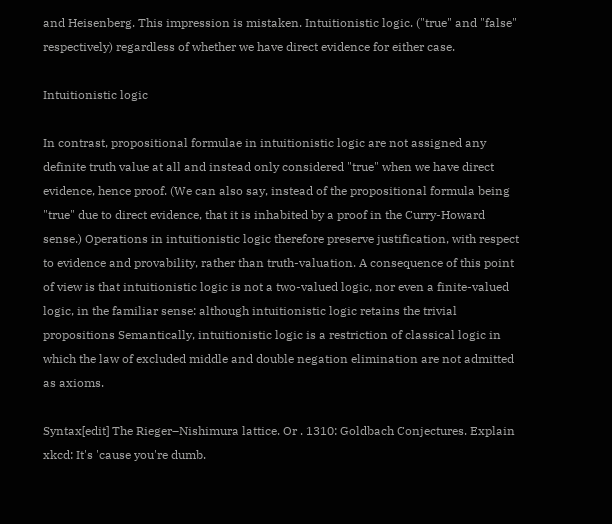and Heisenberg. This impression is mistaken. Intuitionistic logic. ("true" and "false" respectively) regardless of whether we have direct evidence for either case.

Intuitionistic logic

In contrast, propositional formulae in intuitionistic logic are not assigned any definite truth value at all and instead only considered "true" when we have direct evidence, hence proof. (We can also say, instead of the propositional formula being "true" due to direct evidence, that it is inhabited by a proof in the Curry-Howard sense.) Operations in intuitionistic logic therefore preserve justification, with respect to evidence and provability, rather than truth-valuation. A consequence of this point of view is that intuitionistic logic is not a two-valued logic, nor even a finite-valued logic, in the familiar sense: although intuitionistic logic retains the trivial propositions Semantically, intuitionistic logic is a restriction of classical logic in which the law of excluded middle and double negation elimination are not admitted as axioms.

Syntax[edit] The Rieger–Nishimura lattice. Or . 1310: Goldbach Conjectures. Explain xkcd: It's 'cause you're dumb.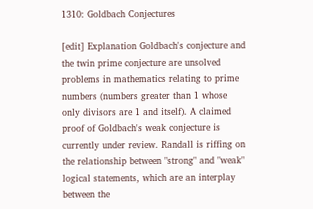1310: Goldbach Conjectures

[edit] Explanation Goldbach's conjecture and the twin prime conjecture are unsolved problems in mathematics relating to prime numbers (numbers greater than 1 whose only divisors are 1 and itself). A claimed proof of Goldbach's weak conjecture is currently under review. Randall is riffing on the relationship between "strong" and "weak" logical statements, which are an interplay between the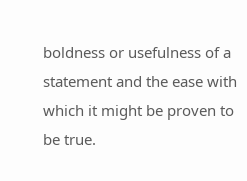boldness or usefulness of a statement and the ease with which it might be proven to be true.